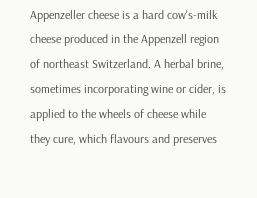Appenzeller cheese is a hard cow's-milk cheese produced in the Appenzell region of northeast Switzerland. A herbal brine, sometimes incorporating wine or cider, is applied to the wheels of cheese while they cure, which flavours and preserves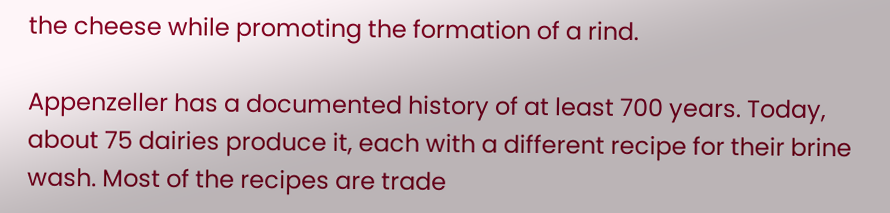the cheese while promoting the formation of a rind.

Appenzeller has a documented history of at least 700 years. Today, about 75 dairies produce it, each with a different recipe for their brine wash. Most of the recipes are trade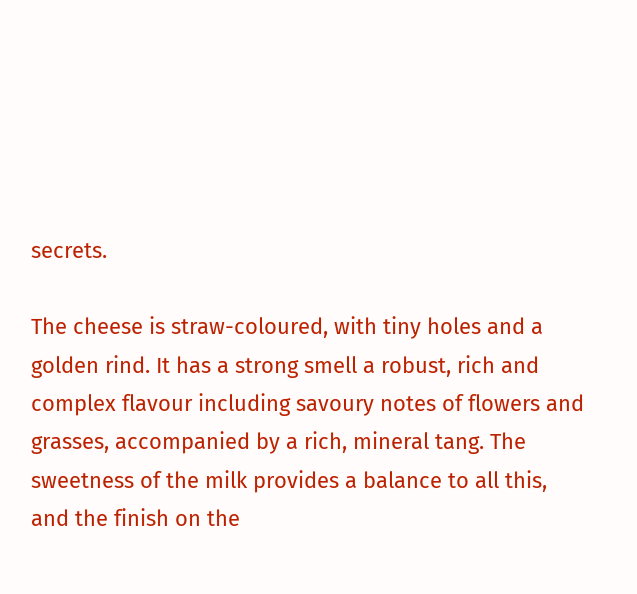secrets.

The cheese is straw-coloured, with tiny holes and a golden rind. It has a strong smell a robust, rich and complex flavour including savoury notes of flowers and grasses, accompanied by a rich, mineral tang. The sweetness of the milk provides a balance to all this, and the finish on the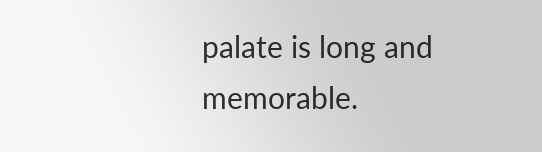palate is long and memorable.